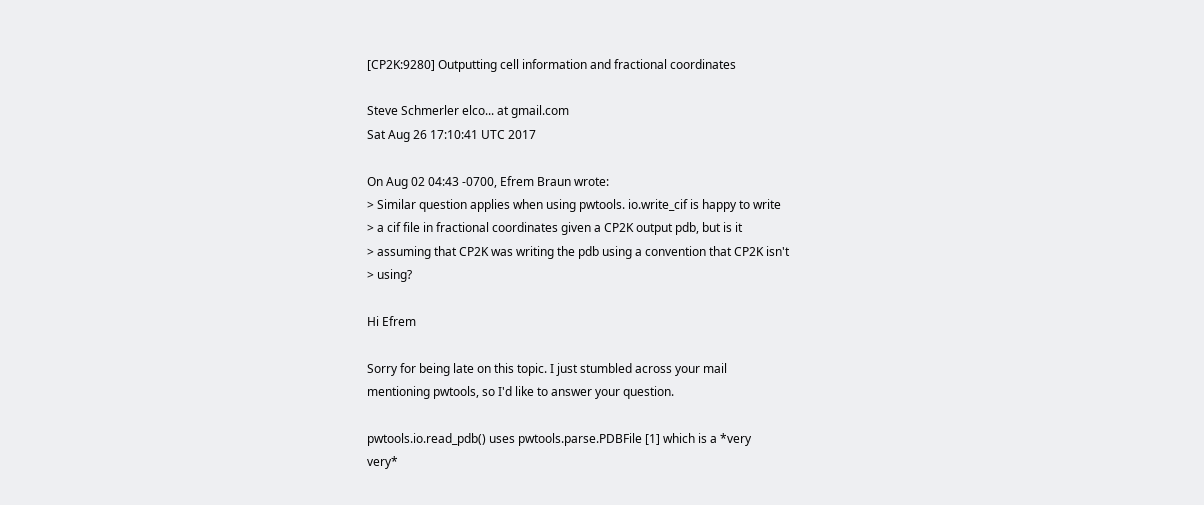[CP2K:9280] Outputting cell information and fractional coordinates

Steve Schmerler elco... at gmail.com
Sat Aug 26 17:10:41 UTC 2017

On Aug 02 04:43 -0700, Efrem Braun wrote:
> Similar question applies when using pwtools. io.write_cif is happy to write
> a cif file in fractional coordinates given a CP2K output pdb, but is it
> assuming that CP2K was writing the pdb using a convention that CP2K isn't
> using?

Hi Efrem

Sorry for being late on this topic. I just stumbled across your mail
mentioning pwtools, so I'd like to answer your question.

pwtools.io.read_pdb() uses pwtools.parse.PDBFile [1] which is a *very
very*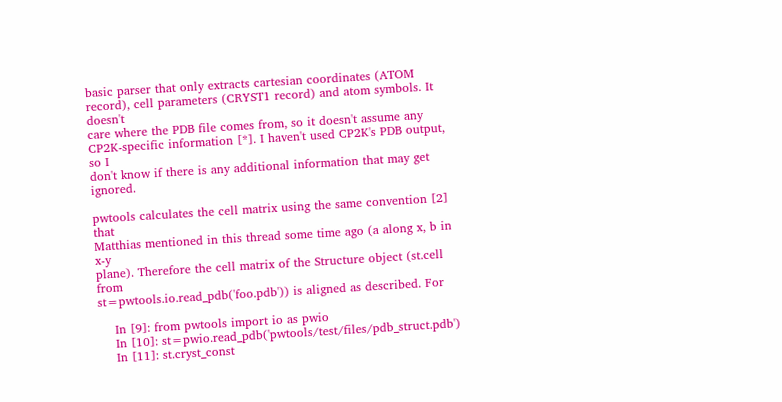basic parser that only extracts cartesian coordinates (ATOM
record), cell parameters (CRYST1 record) and atom symbols. It doesn't
care where the PDB file comes from, so it doesn't assume any
CP2K-specific information [*]. I haven't used CP2K's PDB output, so I
don't know if there is any additional information that may get ignored.

pwtools calculates the cell matrix using the same convention [2] that
Matthias mentioned in this thread some time ago (a along x, b in x-y
plane). Therefore the cell matrix of the Structure object (st.cell from
st=pwtools.io.read_pdb('foo.pdb')) is aligned as described. For

    In [9]: from pwtools import io as pwio
    In [10]: st=pwio.read_pdb('pwtools/test/files/pdb_struct.pdb')
    In [11]: st.cryst_const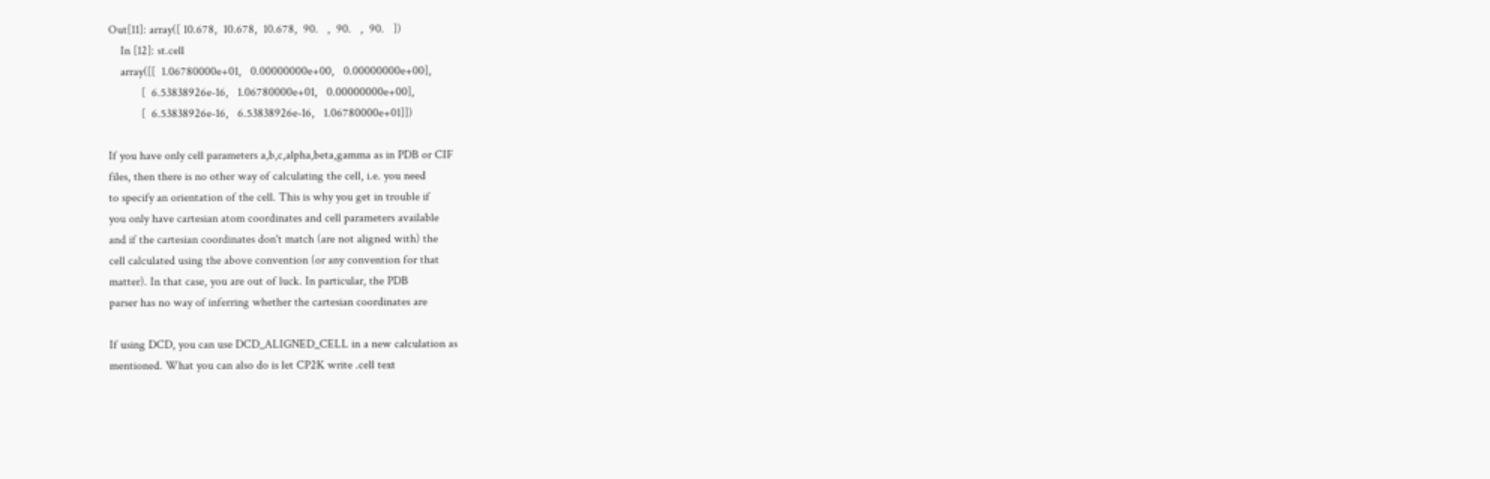Out[11]: array([ 10.678,  10.678,  10.678,  90.   ,  90.   ,  90.   ])
    In [12]: st.cell
    array([[  1.06780000e+01,   0.00000000e+00,   0.00000000e+00],
           [  6.53838926e-16,   1.06780000e+01,   0.00000000e+00],
           [  6.53838926e-16,   6.53838926e-16,   1.06780000e+01]])

If you have only cell parameters a,b,c,alpha,beta,gamma as in PDB or CIF
files, then there is no other way of calculating the cell, i.e. you need
to specify an orientation of the cell. This is why you get in trouble if
you only have cartesian atom coordinates and cell parameters available
and if the cartesian coordinates don't match (are not aligned with) the
cell calculated using the above convention (or any convention for that
matter). In that case, you are out of luck. In particular, the PDB
parser has no way of inferring whether the cartesian coordinates are

If using DCD, you can use DCD_ALIGNED_CELL in a new calculation as
mentioned. What you can also do is let CP2K write .cell text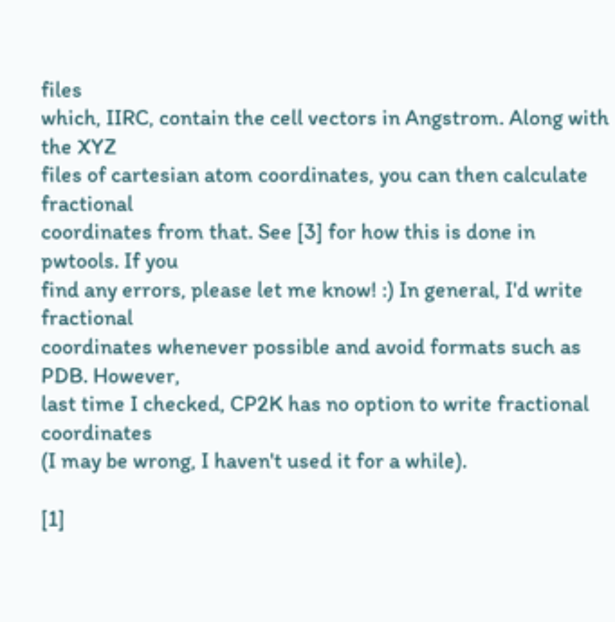files
which, IIRC, contain the cell vectors in Angstrom. Along with the XYZ
files of cartesian atom coordinates, you can then calculate fractional
coordinates from that. See [3] for how this is done in pwtools. If you
find any errors, please let me know! :) In general, I'd write fractional
coordinates whenever possible and avoid formats such as PDB. However,
last time I checked, CP2K has no option to write fractional coordinates
(I may be wrong, I haven't used it for a while).

[1]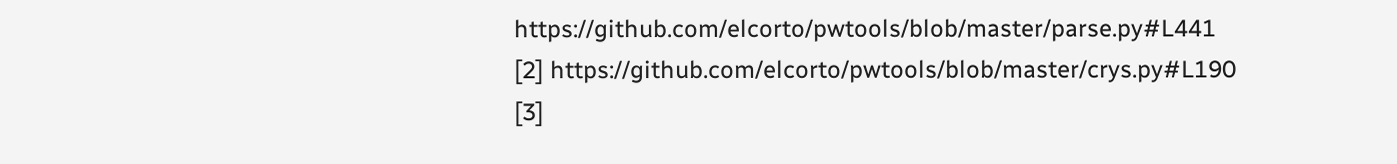https://github.com/elcorto/pwtools/blob/master/parse.py#L441
[2] https://github.com/elcorto/pwtools/blob/master/crys.py#L190
[3]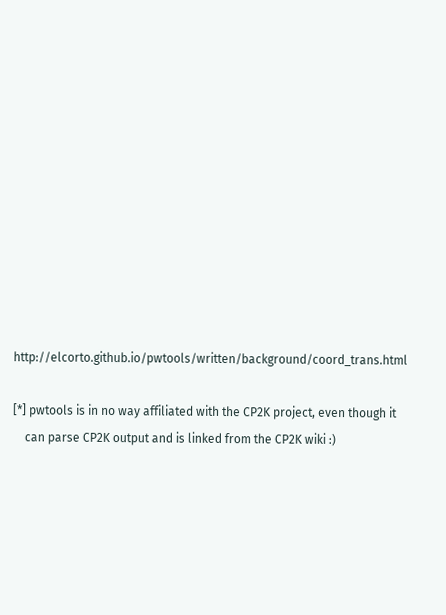http://elcorto.github.io/pwtools/written/background/coord_trans.html

[*] pwtools is in no way affiliated with the CP2K project, even though it
    can parse CP2K output and is linked from the CP2K wiki :)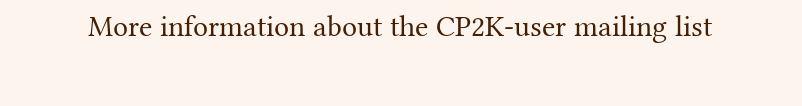More information about the CP2K-user mailing list